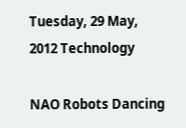Tuesday, 29 May, 2012 Technology

NAO Robots Dancing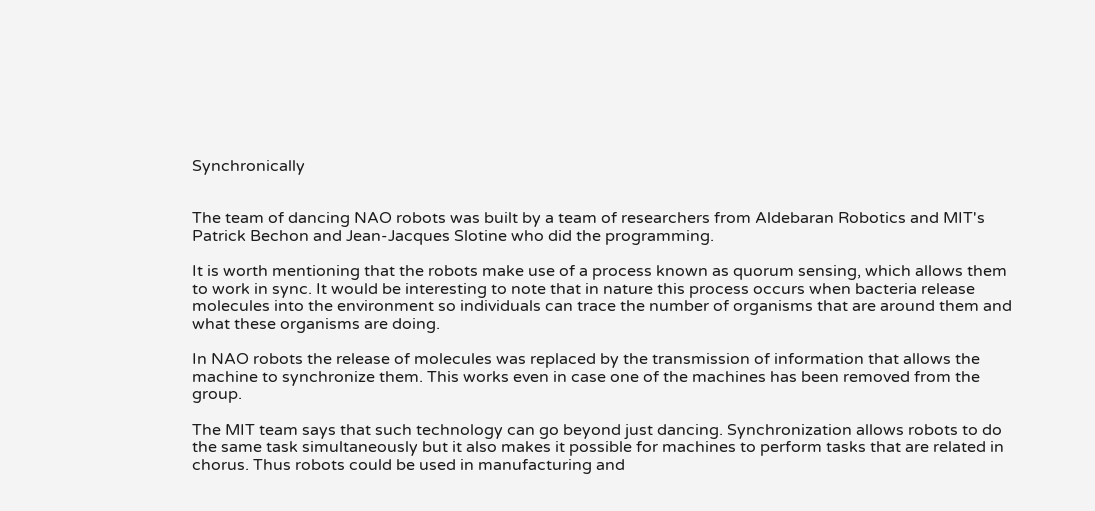Synchronically


The team of dancing NAO robots was built by a team of researchers from Aldebaran Robotics and MIT's Patrick Bechon and Jean-Jacques Slotine who did the programming.

It is worth mentioning that the robots make use of a process known as quorum sensing, which allows them to work in sync. It would be interesting to note that in nature this process occurs when bacteria release molecules into the environment so individuals can trace the number of organisms that are around them and what these organisms are doing.

In NAO robots the release of molecules was replaced by the transmission of information that allows the machine to synchronize them. This works even in case one of the machines has been removed from the group.

The MIT team says that such technology can go beyond just dancing. Synchronization allows robots to do the same task simultaneously but it also makes it possible for machines to perform tasks that are related in chorus. Thus robots could be used in manufacturing and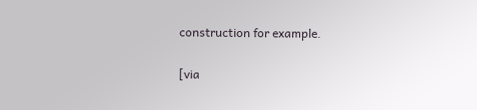construction for example.

[via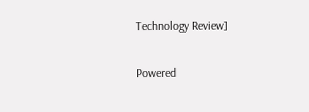Technology Review]

Powered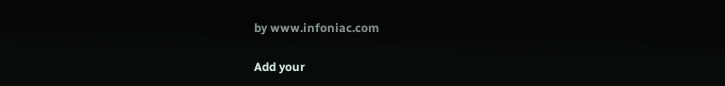by www.infoniac.com

Add your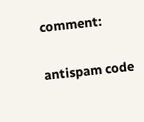comment:

antispam code